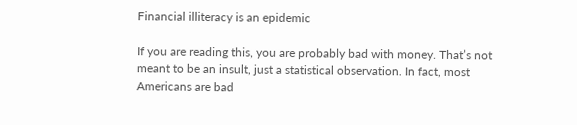Financial illiteracy is an epidemic

If you are reading this, you are probably bad with money. That’s not meant to be an insult, just a statistical observation. In fact, most Americans are bad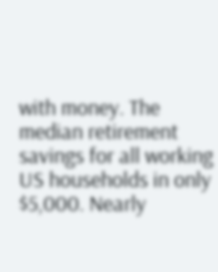with money. The median retirement savings for all working US households in only $5,000. Nearly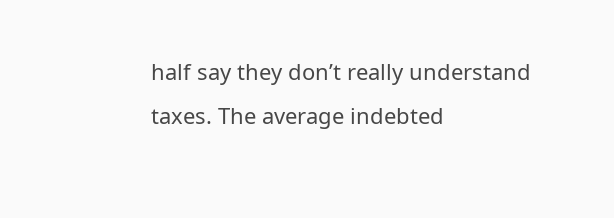half say they don’t really understand taxes. The average indebted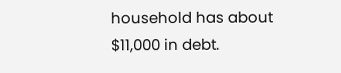household has about $11,000 in debt.